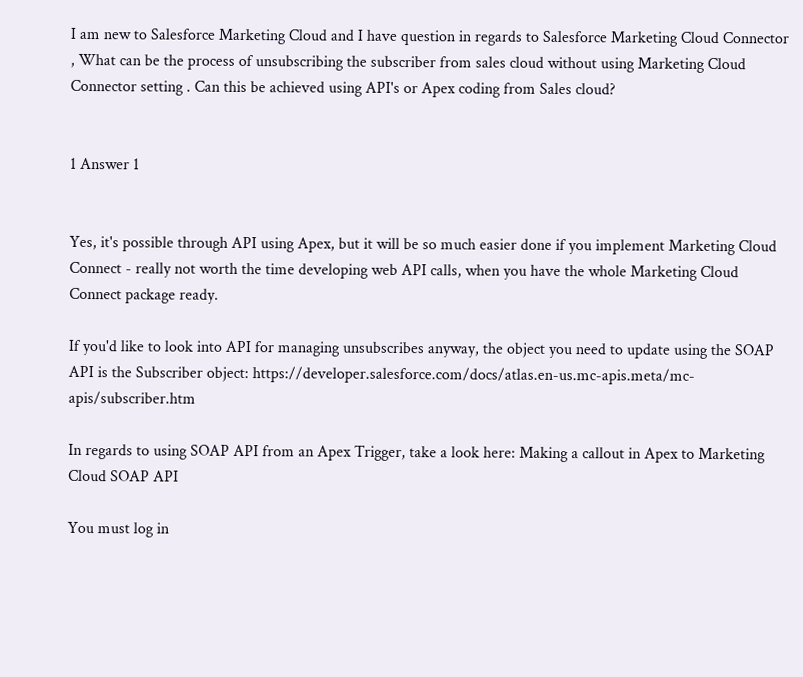I am new to Salesforce Marketing Cloud and I have question in regards to Salesforce Marketing Cloud Connector , What can be the process of unsubscribing the subscriber from sales cloud without using Marketing Cloud Connector setting . Can this be achieved using API's or Apex coding from Sales cloud?


1 Answer 1


Yes, it's possible through API using Apex, but it will be so much easier done if you implement Marketing Cloud Connect - really not worth the time developing web API calls, when you have the whole Marketing Cloud Connect package ready.

If you'd like to look into API for managing unsubscribes anyway, the object you need to update using the SOAP API is the Subscriber object: https://developer.salesforce.com/docs/atlas.en-us.mc-apis.meta/mc-apis/subscriber.htm

In regards to using SOAP API from an Apex Trigger, take a look here: Making a callout in Apex to Marketing Cloud SOAP API

You must log in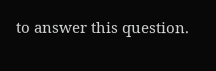to answer this question.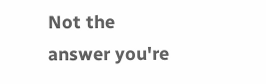Not the answer you're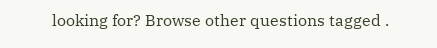looking for? Browse other questions tagged .